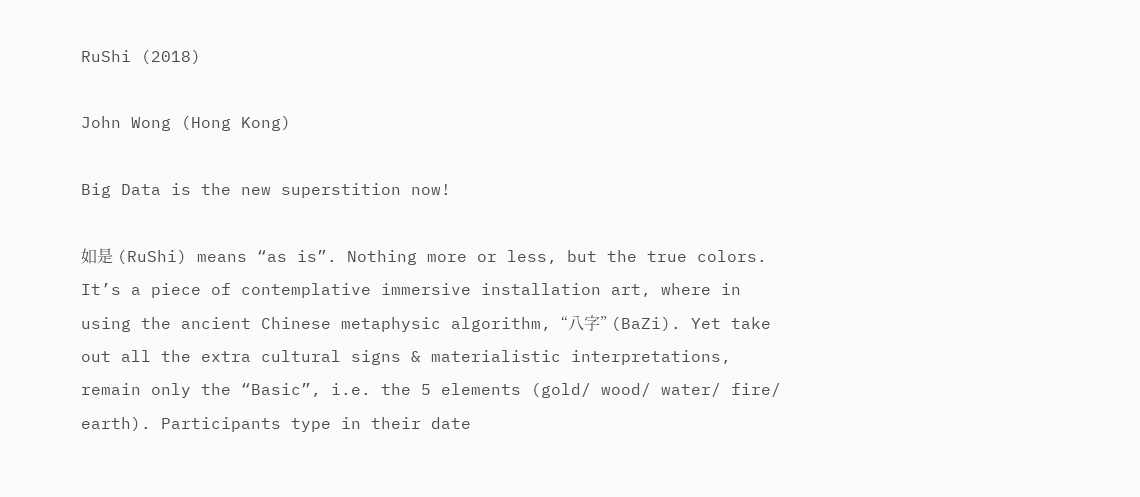RuShi (2018)

John Wong (Hong Kong)

Big Data is the new superstition now!

如是 (RuShi) means “as is”. Nothing more or less, but the true colors. It’s a piece of contemplative immersive installation art, where in using the ancient Chinese metaphysic algorithm, “八字” (BaZi). Yet take out all the extra cultural signs & materialistic interpretations, remain only the “Basic”, i.e. the 5 elements (gold/ wood/ water/ fire/ earth). Participants type in their date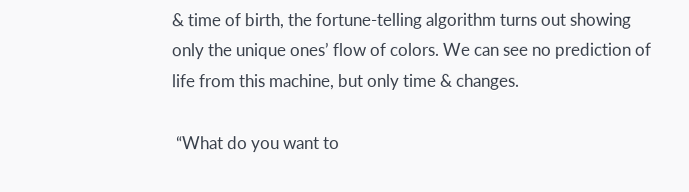& time of birth, the fortune-telling algorithm turns out showing only the unique ones’ flow of colors. We can see no prediction of life from this machine, but only time & changes.

 “What do you want to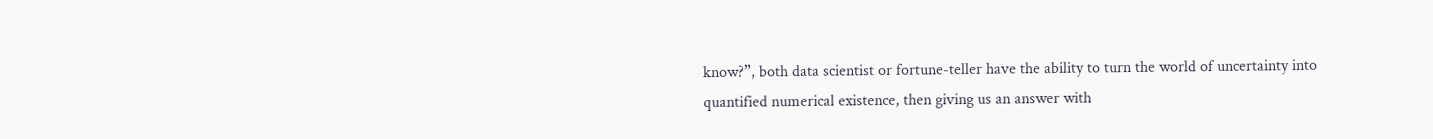know?”, both data scientist or fortune-teller have the ability to turn the world of uncertainty into quantified numerical existence, then giving us an answer with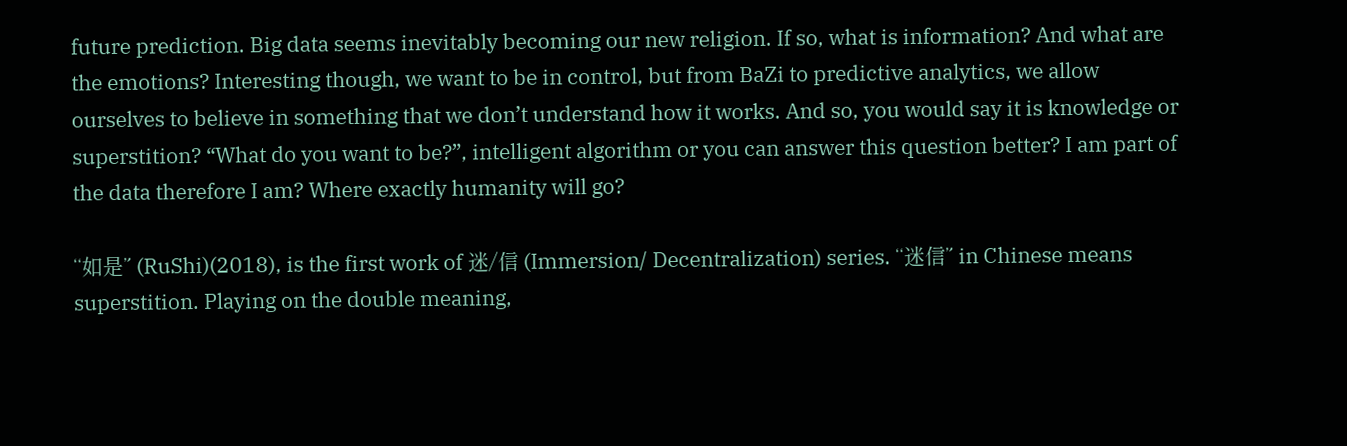future prediction. Big data seems inevitably becoming our new religion. If so, what is information? And what are the emotions? Interesting though, we want to be in control, but from BaZi to predictive analytics, we allow ourselves to believe in something that we don’t understand how it works. And so, you would say it is knowledge or superstition? “What do you want to be?”, intelligent algorithm or you can answer this question better? I am part of the data therefore I am? Where exactly humanity will go?

“如是” (RuShi)(2018), is the first work of 迷/信 (Immersion/ Decentralization) series. “迷信” in Chinese means superstition. Playing on the double meaning,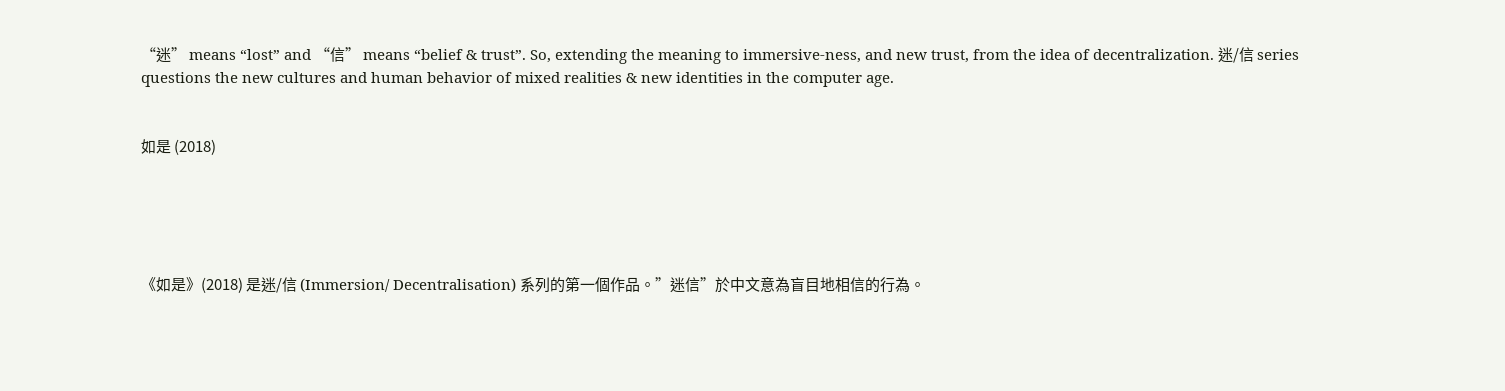“迷” means “lost” and “信” means “belief & trust”. So, extending the meaning to immersive-ness, and new trust, from the idea of decentralization. 迷/信 series questions the new cultures and human behavior of mixed realities & new identities in the computer age.


如是 (2018)





《如是》(2018) 是迷/信 (Immersion/ Decentralisation) 系列的第一個作品。”迷信”於中文意為盲目地相信的行為。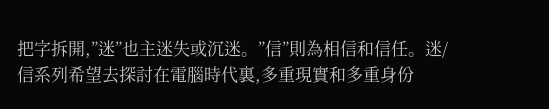把字拆開,”迷”也主迷失或沉迷。”信”則為相信和信任。迷/信系列希望去探討在電腦時代裏,多重現實和多重身份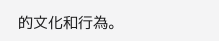的文化和行為。